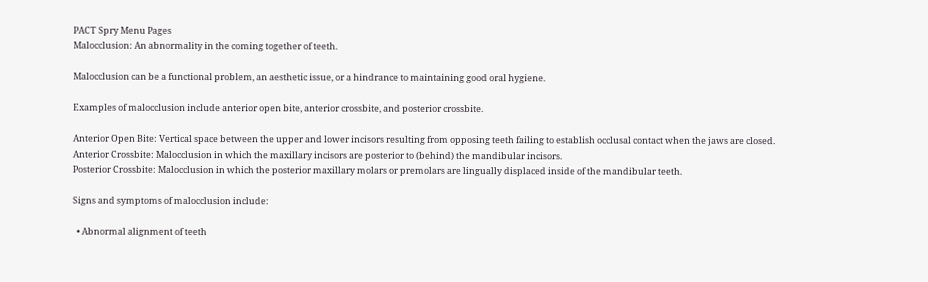PACT Spry Menu Pages
Malocclusion: An abnormality in the coming together of teeth.

Malocclusion can be a functional problem, an aesthetic issue, or a hindrance to maintaining good oral hygiene.

Examples of malocclusion include anterior open bite, anterior crossbite, and posterior crossbite.

Anterior Open Bite: Vertical space between the upper and lower incisors resulting from opposing teeth failing to establish occlusal contact when the jaws are closed.
Anterior Crossbite: Malocclusion in which the maxillary incisors are posterior to (behind) the mandibular incisors.
Posterior Crossbite: Malocclusion in which the posterior maxillary molars or premolars are lingually displaced inside of the mandibular teeth.

Signs and symptoms of malocclusion include:

  • Abnormal alignment of teeth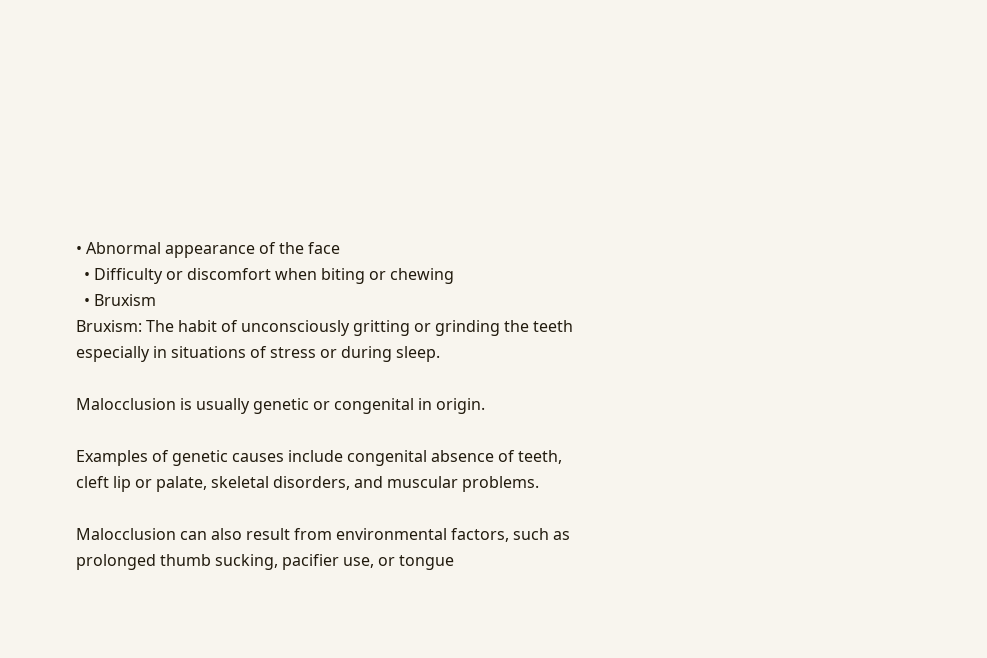• Abnormal appearance of the face
  • Difficulty or discomfort when biting or chewing
  • Bruxism
Bruxism: The habit of unconsciously gritting or grinding the teeth especially in situations of stress or during sleep.

Malocclusion is usually genetic or congenital in origin.

Examples of genetic causes include congenital absence of teeth, cleft lip or palate, skeletal disorders, and muscular problems.

Malocclusion can also result from environmental factors, such as prolonged thumb sucking, pacifier use, or tongue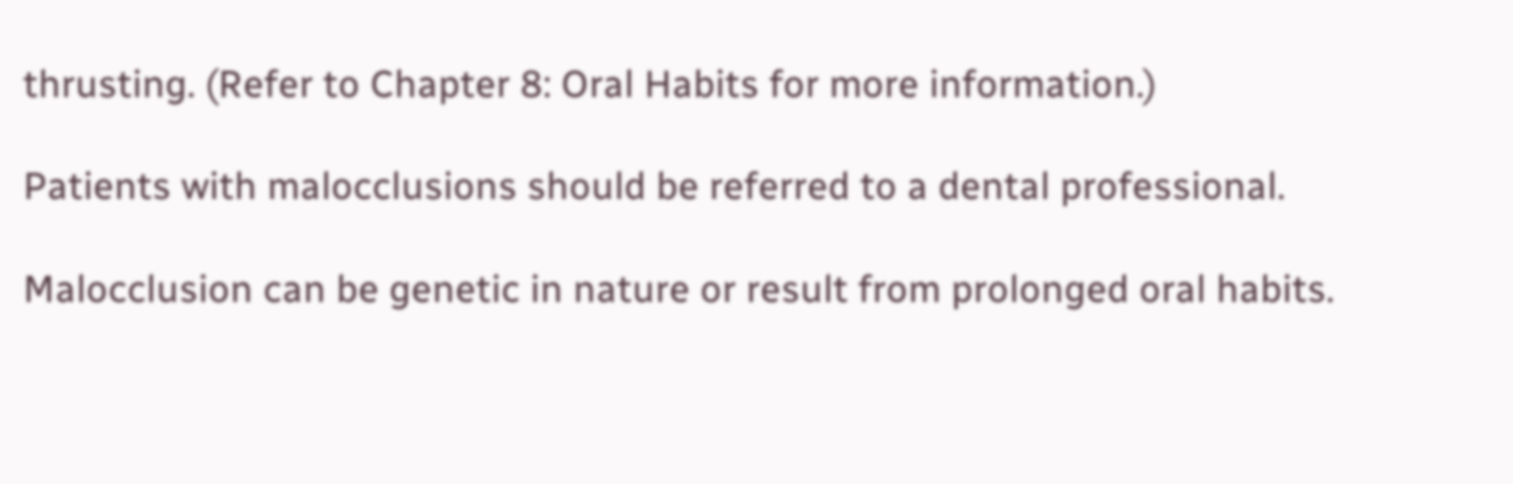thrusting. (Refer to Chapter 8: Oral Habits for more information.)

Patients with malocclusions should be referred to a dental professional.

Malocclusion can be genetic in nature or result from prolonged oral habits.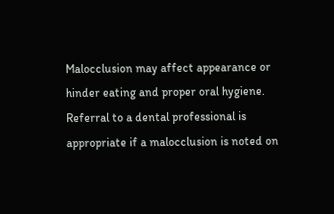Malocclusion may affect appearance or hinder eating and proper oral hygiene.
Referral to a dental professional is appropriate if a malocclusion is noted on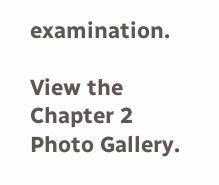examination.

View the Chapter 2 Photo Gallery.